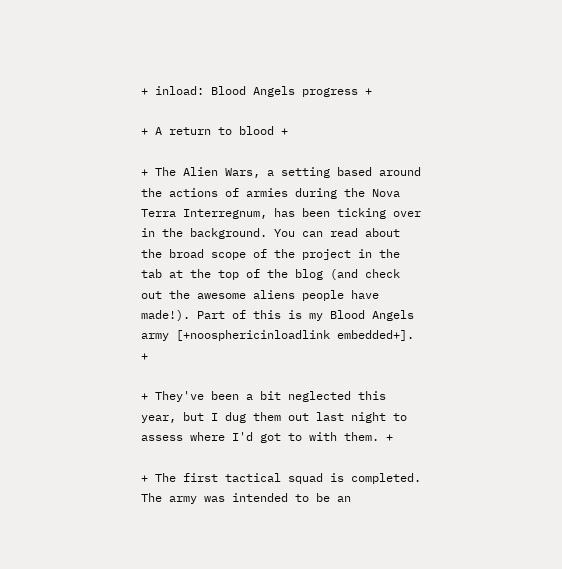+ inload: Blood Angels progress +

+ A return to blood +

+ The Alien Wars, a setting based around the actions of armies during the Nova Terra Interregnum, has been ticking over in the background. You can read about the broad scope of the project in the tab at the top of the blog (and check out the awesome aliens people have made!). Part of this is my Blood Angels army [+noosphericinloadlink embedded+]. +

+ They've been a bit neglected this year, but I dug them out last night to assess where I'd got to with them. +

+ The first tactical squad is completed. The army was intended to be an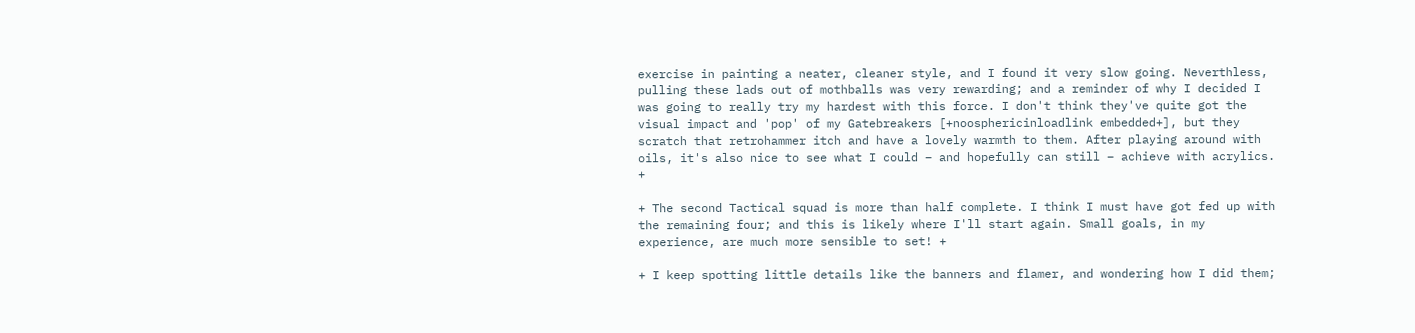exercise in painting a neater, cleaner style, and I found it very slow going. Neverthless, pulling these lads out of mothballs was very rewarding; and a reminder of why I decided I was going to really try my hardest with this force. I don't think they've quite got the visual impact and 'pop' of my Gatebreakers [+noosphericinloadlink embedded+], but they scratch that retrohammer itch and have a lovely warmth to them. After playing around with oils, it's also nice to see what I could – and hopefully can still – achieve with acrylics. +

+ The second Tactical squad is more than half complete. I think I must have got fed up with the remaining four; and this is likely where I'll start again. Small goals, in my experience, are much more sensible to set! +

+ I keep spotting little details like the banners and flamer, and wondering how I did them;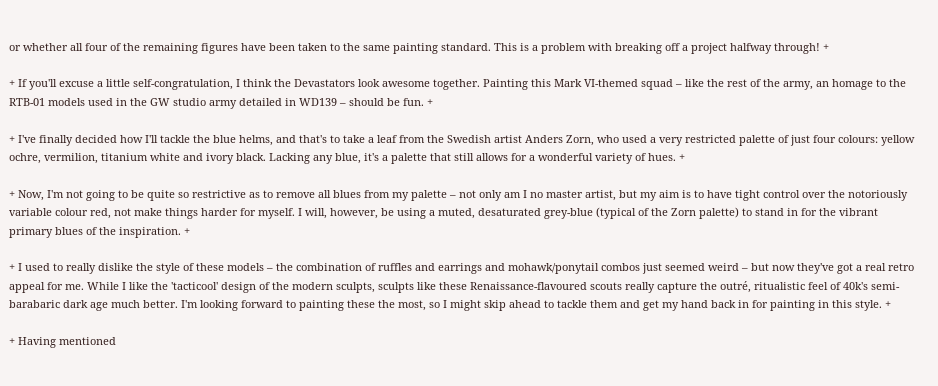or whether all four of the remaining figures have been taken to the same painting standard. This is a problem with breaking off a project halfway through! +

+ If you'll excuse a little self-congratulation, I think the Devastators look awesome together. Painting this Mark VI-themed squad – like the rest of the army, an homage to the RTB-01 models used in the GW studio army detailed in WD139 – should be fun. +

+ I've finally decided how I'll tackle the blue helms, and that's to take a leaf from the Swedish artist Anders Zorn, who used a very restricted palette of just four colours: yellow ochre, vermilion, titanium white and ivory black. Lacking any blue, it's a palette that still allows for a wonderful variety of hues. +

+ Now, I'm not going to be quite so restrictive as to remove all blues from my palette – not only am I no master artist, but my aim is to have tight control over the notoriously variable colour red, not make things harder for myself. I will, however, be using a muted, desaturated grey-blue (typical of the Zorn palette) to stand in for the vibrant primary blues of the inspiration. +

+ I used to really dislike the style of these models – the combination of ruffles and earrings and mohawk/ponytail combos just seemed weird – but now they've got a real retro appeal for me. While I like the 'tacticool' design of the modern sculpts, sculpts like these Renaissance-flavoured scouts really capture the outré, ritualistic feel of 40k's semi-barabaric dark age much better. I'm looking forward to painting these the most, so I might skip ahead to tackle them and get my hand back in for painting in this style. +

+ Having mentioned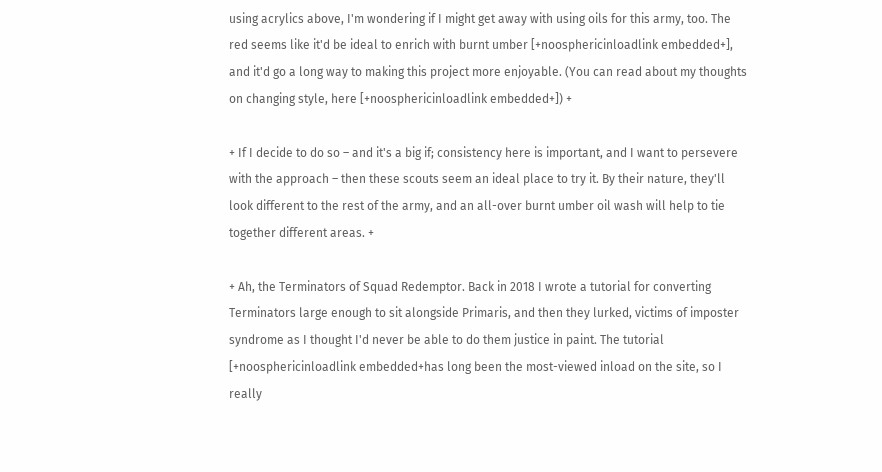using acrylics above, I'm wondering if I might get away with using oils for this army, too. The red seems like it'd be ideal to enrich with burnt umber [+noosphericinloadlink embedded+], and it'd go a long way to making this project more enjoyable. (You can read about my thoughts on changing style, here [+noosphericinloadlink embedded+]) +

+ If I decide to do so – and it's a big if; consistency here is important, and I want to persevere with the approach – then these scouts seem an ideal place to try it. By their nature, they'll look different to the rest of the army, and an all-over burnt umber oil wash will help to tie together different areas. +

+ Ah, the Terminators of Squad Redemptor. Back in 2018 I wrote a tutorial for converting Terminators large enough to sit alongside Primaris, and then they lurked, victims of imposter syndrome as I thought I'd never be able to do them justice in paint. The tutorial [+noosphericinloadlink embedded+has long been the most-viewed inload on the site, so I really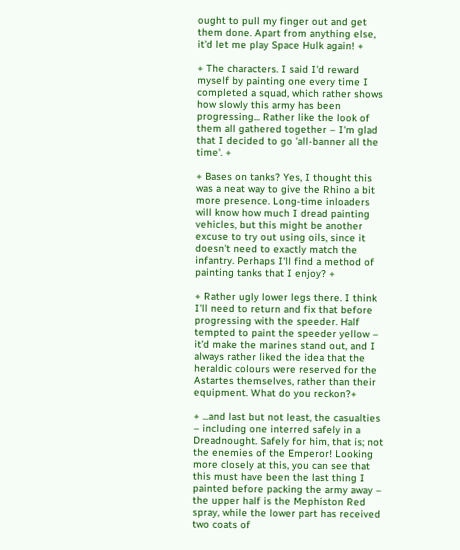ought to pull my finger out and get them done. Apart from anything else, it'd let me play Space Hulk again! +

+ The characters. I said I'd reward myself by painting one every time I completed a squad, which rather shows how slowly this army has been progressing... Rather like the look of them all gathered together – I'm glad that I decided to go 'all-banner all the time'. +

+ Bases on tanks? Yes, I thought this was a neat way to give the Rhino a bit more presence. Long-time inloaders will know how much I dread painting vehicles, but this might be another excuse to try out using oils, since it doesn't need to exactly match the infantry. Perhaps I'll find a method of painting tanks that I enjoy? +

+ Rather ugly lower legs there. I think I'll need to return and fix that before progressing with the speeder. Half tempted to paint the speeder yellow – it'd make the marines stand out, and I always rather liked the idea that the heraldic colours were reserved for the Astartes themselves, rather than their equipment. What do you reckon?+

+ ...and last but not least, the casualties – including one interred safely in a Dreadnought. Safely for him, that is; not the enemies of the Emperor! Looking more closely at this, you can see that this must have been the last thing I painted before packing the army away – the upper half is the Mephiston Red spray, while the lower part has received two coats of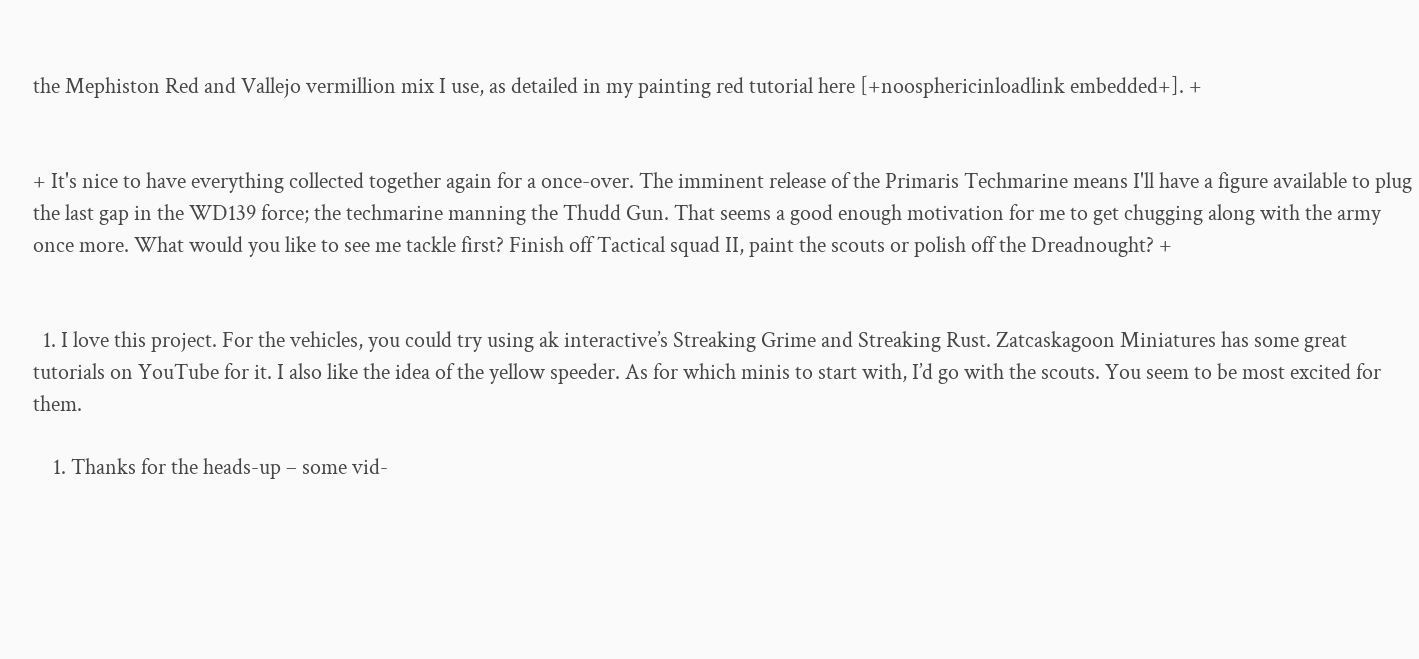the Mephiston Red and Vallejo vermillion mix I use, as detailed in my painting red tutorial here [+noosphericinloadlink embedded+]. +


+ It's nice to have everything collected together again for a once-over. The imminent release of the Primaris Techmarine means I'll have a figure available to plug the last gap in the WD139 force; the techmarine manning the Thudd Gun. That seems a good enough motivation for me to get chugging along with the army once more. What would you like to see me tackle first? Finish off Tactical squad II, paint the scouts or polish off the Dreadnought? +


  1. I love this project. For the vehicles, you could try using ak interactive’s Streaking Grime and Streaking Rust. Zatcaskagoon Miniatures has some great tutorials on YouTube for it. I also like the idea of the yellow speeder. As for which minis to start with, I’d go with the scouts. You seem to be most excited for them.

    1. Thanks for the heads-up – some vid-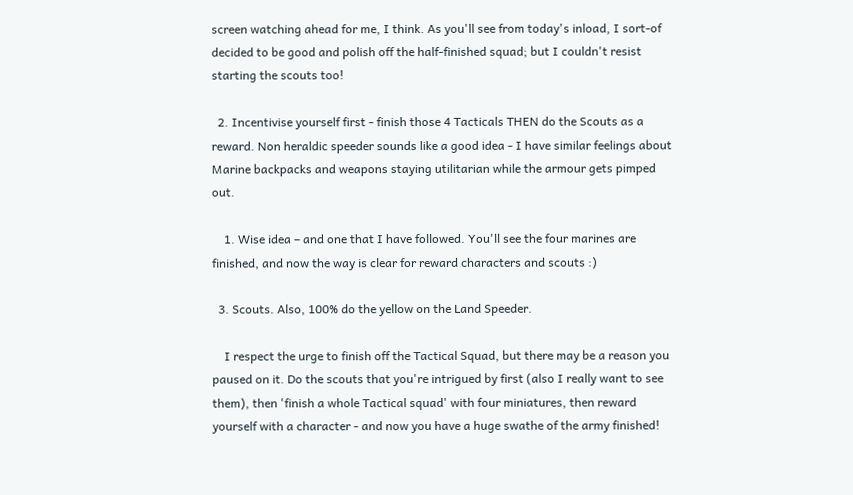screen watching ahead for me, I think. As you'll see from today's inload, I sort-of decided to be good and polish off the half-finished squad; but I couldn't resist starting the scouts too!

  2. Incentivise yourself first - finish those 4 Tacticals THEN do the Scouts as a reward. Non heraldic speeder sounds like a good idea - I have similar feelings about Marine backpacks and weapons staying utilitarian while the armour gets pimped out.

    1. Wise idea – and one that I have followed. You'll see the four marines are finished, and now the way is clear for reward characters and scouts :)

  3. Scouts. Also, 100% do the yellow on the Land Speeder.

    I respect the urge to finish off the Tactical Squad, but there may be a reason you paused on it. Do the scouts that you're intrigued by first (also I really want to see them), then 'finish a whole Tactical squad' with four miniatures, then reward yourself with a character - and now you have a huge swathe of the army finished!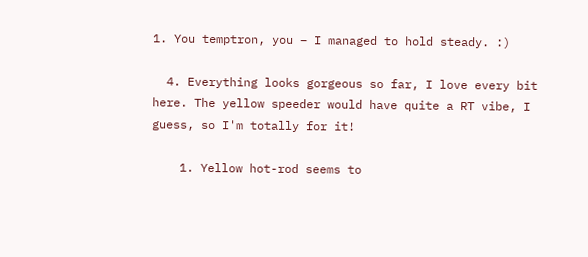1. You temptron, you – I managed to hold steady. :)

  4. Everything looks gorgeous so far, I love every bit here. The yellow speeder would have quite a RT vibe, I guess, so I'm totally for it!

    1. Yellow hot-rod seems to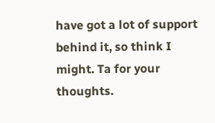have got a lot of support behind it, so think I might. Ta for your thoughts.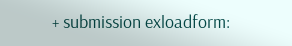+ submission exloadform: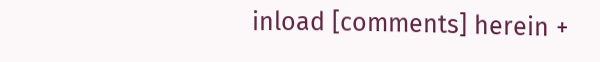inload [comments] herein +